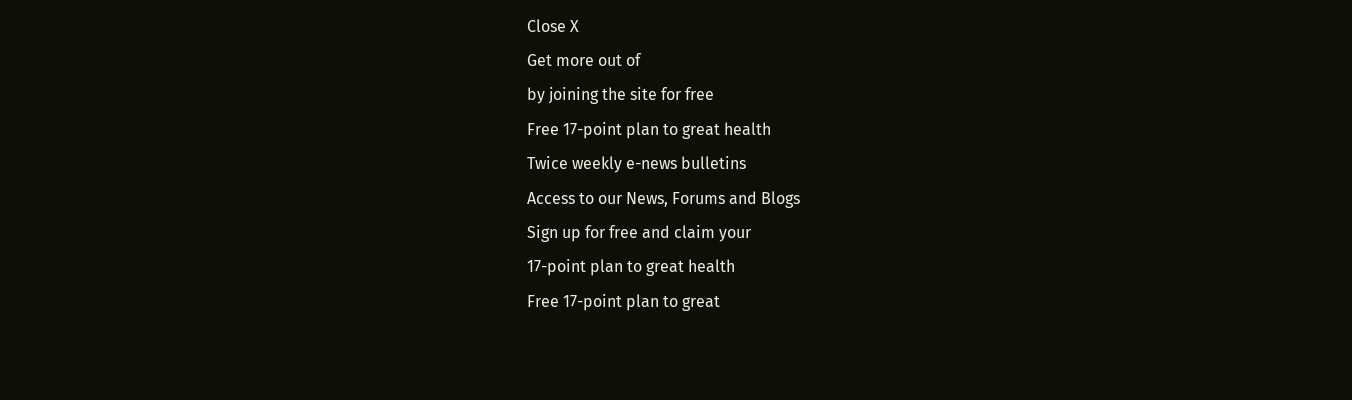Close X
Get more out of
by joining the site for free
Free 17-point plan to great health
Twice weekly e-news bulletins
Access to our News, Forums and Blogs
Sign up for free and claim your
17-point plan to great health
Free 17-point plan to great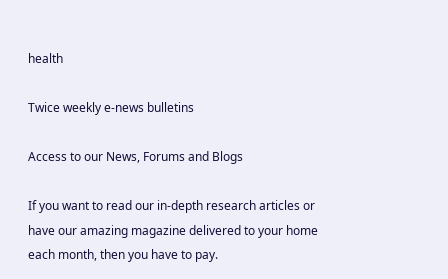health

Twice weekly e-news bulletins

Access to our News, Forums and Blogs

If you want to read our in-depth research articles or
have our amazing magazine delivered to your home
each month, then you have to pay.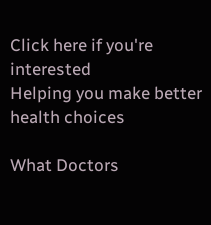Click here if you're interested
Helping you make better health choices

What Doctors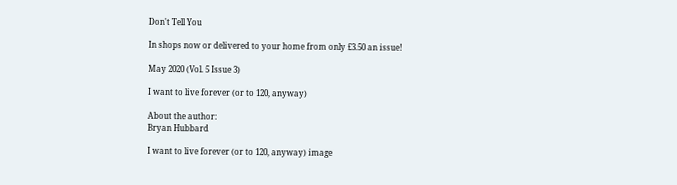Don't Tell You

In shops now or delivered to your home from only £3.50 an issue!

May 2020 (Vol. 5 Issue 3)

I want to live forever (or to 120, anyway)

About the author:
Bryan Hubbard

I want to live forever (or to 120, anyway) image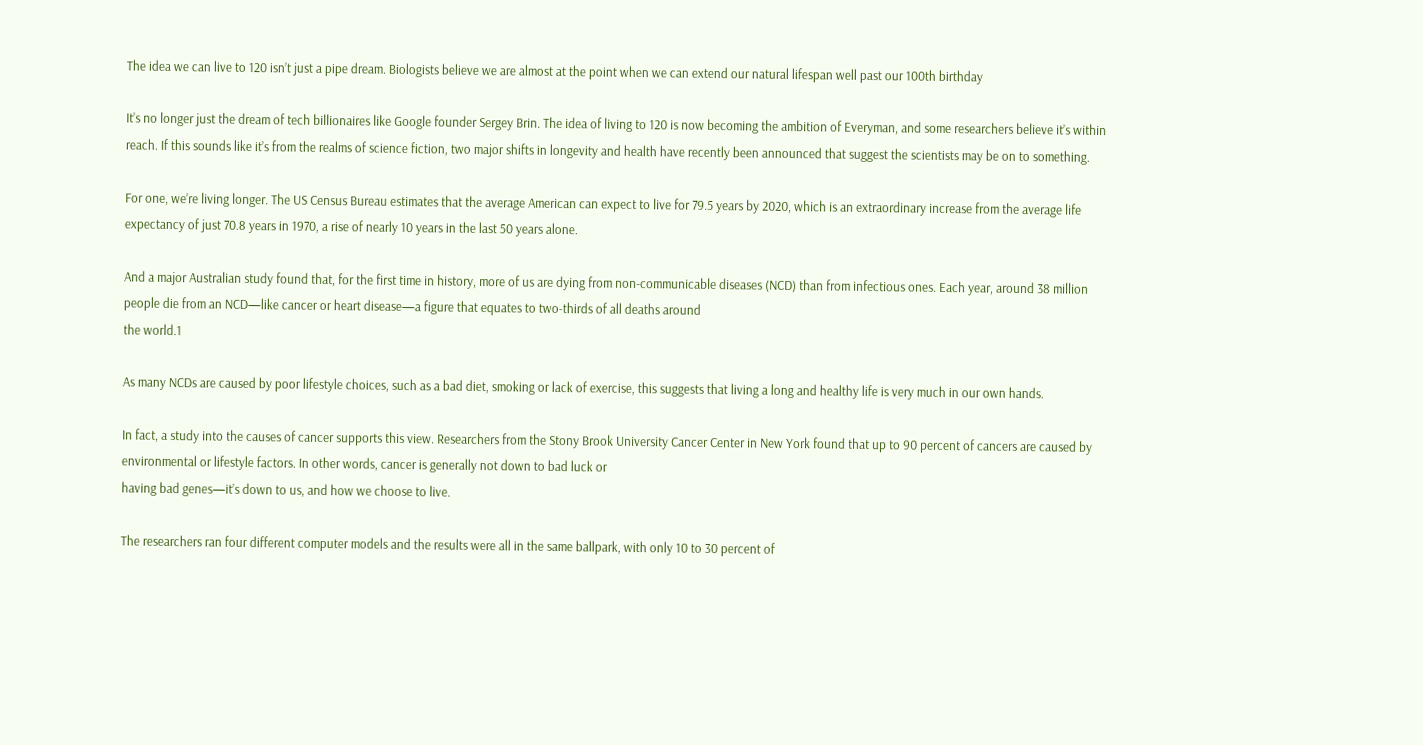The idea we can live to 120 isn’t just a pipe dream. Biologists believe we are almost at the point when we can extend our natural lifespan well past our 100th birthday

It’s no longer just the dream of tech billionaires like Google founder Sergey Brin. The idea of living to 120 is now becoming the ambition of Everyman, and some researchers believe it’s within reach. If this sounds like it’s from the realms of science fiction, two major shifts in longevity and health have recently been announced that suggest the scientists may be on to something.

For one, we’re living longer. The US Census Bureau estimates that the average American can expect to live for 79.5 years by 2020, which is an extraordinary increase from the average life expectancy of just 70.8 years in 1970, a rise of nearly 10 years in the last 50 years alone.

And a major Australian study found that, for the first time in history, more of us are dying from non-communicable diseases (NCD) than from infectious ones. Each year, around 38 million people die from an NCD—like cancer or heart disease—a figure that equates to two-thirds of all deaths around
the world.1

As many NCDs are caused by poor lifestyle choices, such as a bad diet, smoking or lack of exercise, this suggests that living a long and healthy life is very much in our own hands.

In fact, a study into the causes of cancer supports this view. Researchers from the Stony Brook University Cancer Center in New York found that up to 90 percent of cancers are caused by environmental or lifestyle factors. In other words, cancer is generally not down to bad luck or
having bad genes—it’s down to us, and how we choose to live.

The researchers ran four different computer models and the results were all in the same ballpark, with only 10 to 30 percent of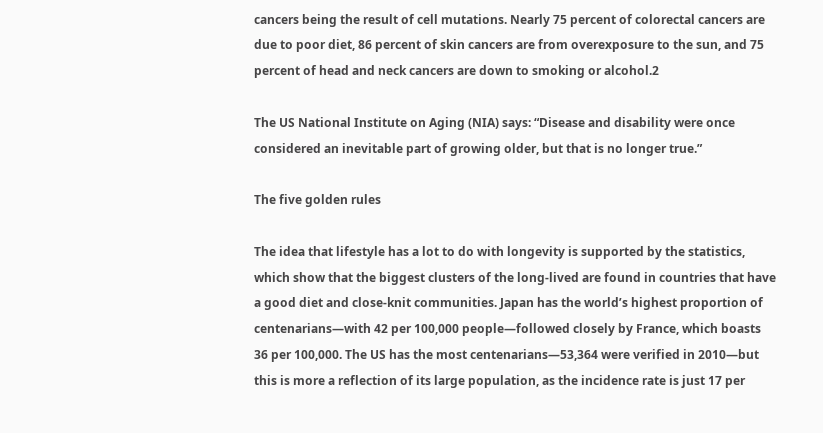cancers being the result of cell mutations. Nearly 75 percent of colorectal cancers are due to poor diet, 86 percent of skin cancers are from overexposure to the sun, and 75 percent of head and neck cancers are down to smoking or alcohol.2

The US National Institute on Aging (NIA) says: “Disease and disability were once considered an inevitable part of growing older, but that is no longer true.”

The five golden rules

The idea that lifestyle has a lot to do with longevity is supported by the statistics, which show that the biggest clusters of the long-lived are found in countries that have a good diet and close-knit communities. Japan has the world’s highest proportion of centenarians—with 42 per 100,000 people—followed closely by France, which boasts 36 per 100,000. The US has the most centenarians—53,364 were verified in 2010—but this is more a reflection of its large population, as the incidence rate is just 17 per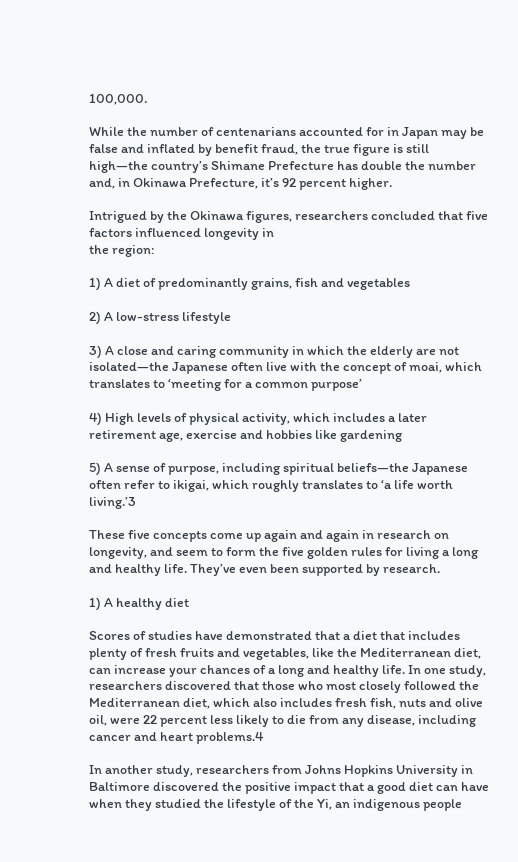100,000.

While the number of centenarians accounted for in Japan may be false and inflated by benefit fraud, the true figure is still high—the country’s Shimane Prefecture has double the number and, in Okinawa Prefecture, it’s 92 percent higher.

Intrigued by the Okinawa figures, researchers concluded that five factors influenced longevity in
the region:

1) A diet of predominantly grains, fish and vegetables

2) A low-stress lifestyle

3) A close and caring community in which the elderly are not isolated—the Japanese often live with the concept of moai, which translates to ‘meeting for a common purpose’

4) High levels of physical activity, which includes a later retirement age, exercise and hobbies like gardening

5) A sense of purpose, including spiritual beliefs—the Japanese often refer to ikigai, which roughly translates to ‘a life worth living.’3

These five concepts come up again and again in research on longevity, and seem to form the five golden rules for living a long and healthy life. They’ve even been supported by research.

1) A healthy diet

Scores of studies have demonstrated that a diet that includes plenty of fresh fruits and vegetables, like the Mediterranean diet, can increase your chances of a long and healthy life. In one study, researchers discovered that those who most closely followed the Mediterranean diet, which also includes fresh fish, nuts and olive oil, were 22 percent less likely to die from any disease, including cancer and heart problems.4

In another study, researchers from Johns Hopkins University in Baltimore discovered the positive impact that a good diet can have when they studied the lifestyle of the Yi, an indigenous people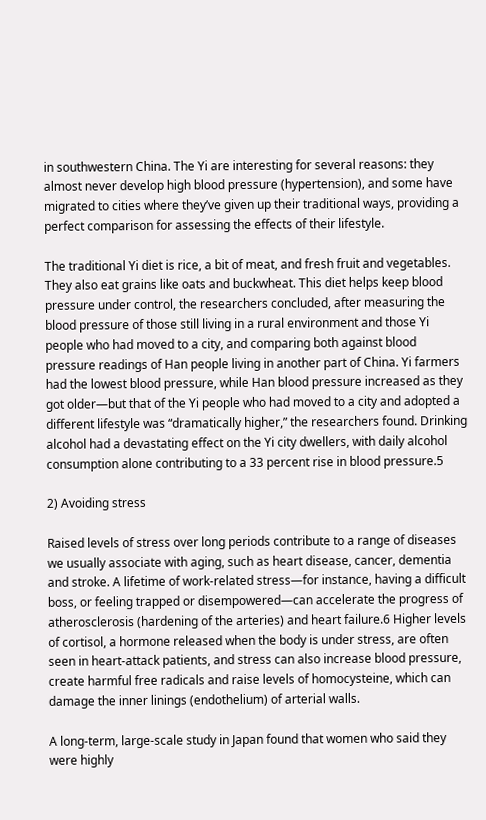in southwestern China. The Yi are interesting for several reasons: they almost never develop high blood pressure (hypertension), and some have migrated to cities where they’ve given up their traditional ways, providing a perfect comparison for assessing the effects of their lifestyle.

The traditional Yi diet is rice, a bit of meat, and fresh fruit and vegetables. They also eat grains like oats and buckwheat. This diet helps keep blood pressure under control, the researchers concluded, after measuring the blood pressure of those still living in a rural environment and those Yi people who had moved to a city, and comparing both against blood pressure readings of Han people living in another part of China. Yi farmers had the lowest blood pressure, while Han blood pressure increased as they got older—but that of the Yi people who had moved to a city and adopted a different lifestyle was “dramatically higher,” the researchers found. Drinking alcohol had a devastating effect on the Yi city dwellers, with daily alcohol consumption alone contributing to a 33 percent rise in blood pressure.5

2) Avoiding stress

Raised levels of stress over long periods contribute to a range of diseases we usually associate with aging, such as heart disease, cancer, dementia and stroke. A lifetime of work-related stress—for instance, having a difficult boss, or feeling trapped or disempowered—can accelerate the progress of atherosclerosis (hardening of the arteries) and heart failure.6 Higher levels of cortisol, a hormone released when the body is under stress, are often seen in heart-attack patients, and stress can also increase blood pressure, create harmful free radicals and raise levels of homocysteine, which can damage the inner linings (endothelium) of arterial walls.

A long-term, large-scale study in Japan found that women who said they were highly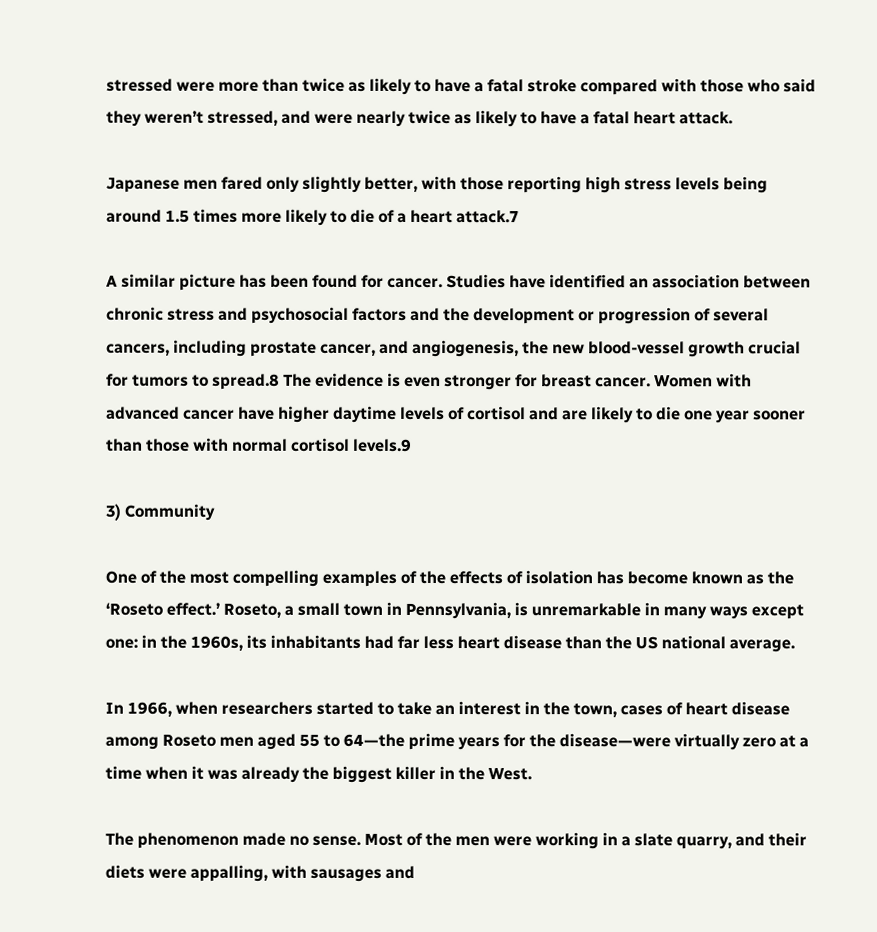stressed were more than twice as likely to have a fatal stroke compared with those who said they weren’t stressed, and were nearly twice as likely to have a fatal heart attack.

Japanese men fared only slightly better, with those reporting high stress levels being around 1.5 times more likely to die of a heart attack.7

A similar picture has been found for cancer. Studies have identified an association between chronic stress and psychosocial factors and the development or progression of several cancers, including prostate cancer, and angiogenesis, the new blood-vessel growth crucial for tumors to spread.8 The evidence is even stronger for breast cancer. Women with advanced cancer have higher daytime levels of cortisol and are likely to die one year sooner than those with normal cortisol levels.9

3) Community

One of the most compelling examples of the effects of isolation has become known as the ‘Roseto effect.’ Roseto, a small town in Pennsylvania, is unremarkable in many ways except one: in the 1960s, its inhabitants had far less heart disease than the US national average.

In 1966, when researchers started to take an interest in the town, cases of heart disease among Roseto men aged 55 to 64—the prime years for the disease—were virtually zero at a time when it was already the biggest killer in the West.

The phenomenon made no sense. Most of the men were working in a slate quarry, and their diets were appalling, with sausages and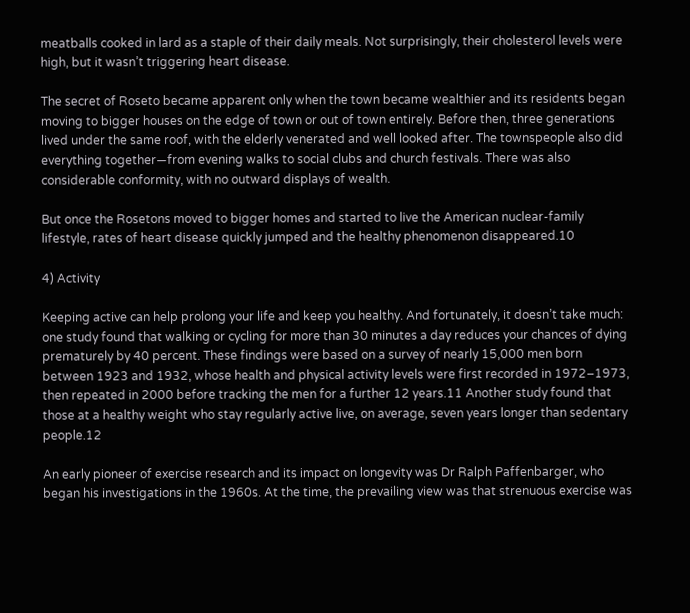meatballs cooked in lard as a staple of their daily meals. Not surprisingly, their cholesterol levels were high, but it wasn’t triggering heart disease.

The secret of Roseto became apparent only when the town became wealthier and its residents began moving to bigger houses on the edge of town or out of town entirely. Before then, three generations lived under the same roof, with the elderly venerated and well looked after. The townspeople also did everything together—from evening walks to social clubs and church festivals. There was also considerable conformity, with no outward displays of wealth.

But once the Rosetons moved to bigger homes and started to live the American nuclear-family lifestyle, rates of heart disease quickly jumped and the healthy phenomenon disappeared.10

4) Activity

Keeping active can help prolong your life and keep you healthy. And fortunately, it doesn’t take much: one study found that walking or cycling for more than 30 minutes a day reduces your chances of dying prematurely by 40 percent. These findings were based on a survey of nearly 15,000 men born between 1923 and 1932, whose health and physical activity levels were first recorded in 1972–1973, then repeated in 2000 before tracking the men for a further 12 years.11 Another study found that those at a healthy weight who stay regularly active live, on average, seven years longer than sedentary people.12

An early pioneer of exercise research and its impact on longevity was Dr Ralph Paffenbarger, who began his investigations in the 1960s. At the time, the prevailing view was that strenuous exercise was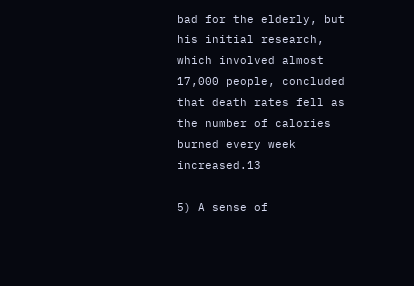bad for the elderly, but his initial research, which involved almost 17,000 people, concluded that death rates fell as the number of calories burned every week increased.13

5) A sense of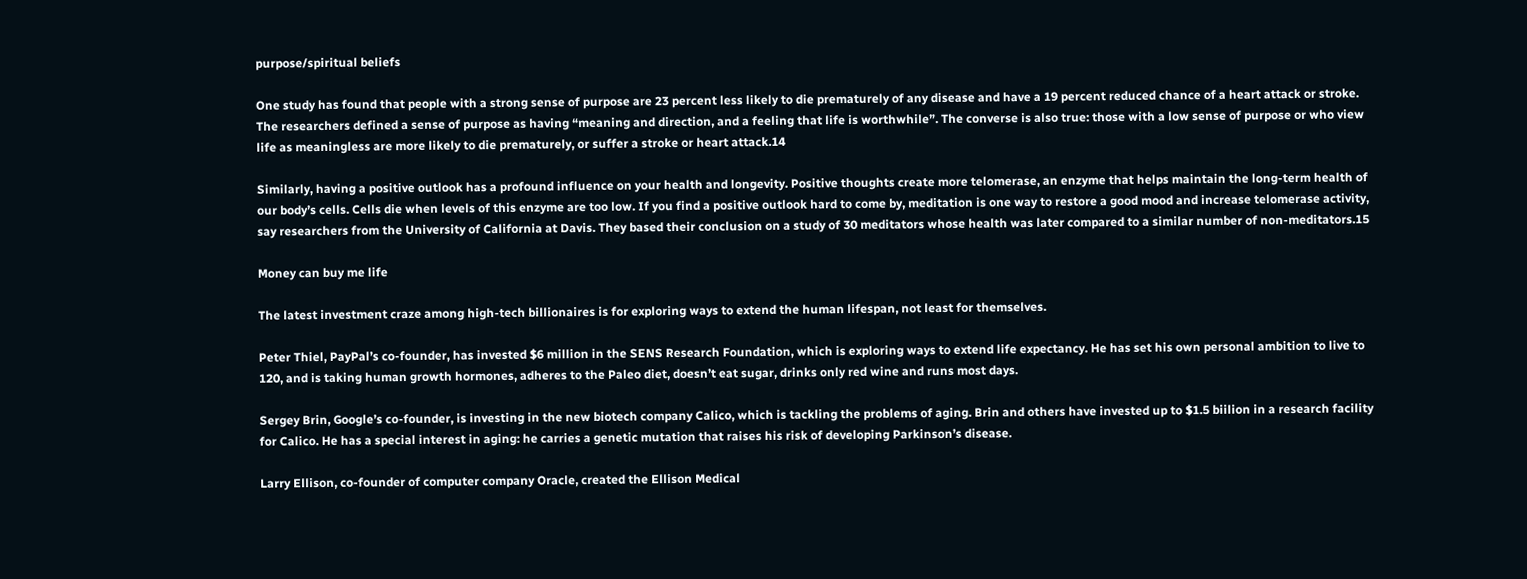purpose/spiritual beliefs

One study has found that people with a strong sense of purpose are 23 percent less likely to die prematurely of any disease and have a 19 percent reduced chance of a heart attack or stroke. The researchers defined a sense of purpose as having “meaning and direction, and a feeling that life is worthwhile”. The converse is also true: those with a low sense of purpose or who view life as meaningless are more likely to die prematurely, or suffer a stroke or heart attack.14

Similarly, having a positive outlook has a profound influence on your health and longevity. Positive thoughts create more telomerase, an enzyme that helps maintain the long-term health of our body’s cells. Cells die when levels of this enzyme are too low. If you find a positive outlook hard to come by, meditation is one way to restore a good mood and increase telomerase activity, say researchers from the University of California at Davis. They based their conclusion on a study of 30 meditators whose health was later compared to a similar number of non-meditators.15

Money can buy me life

The latest investment craze among high-tech billionaires is for exploring ways to extend the human lifespan, not least for themselves.

Peter Thiel, PayPal’s co-founder, has invested $6 million in the SENS Research Foundation, which is exploring ways to extend life expectancy. He has set his own personal ambition to live to 120, and is taking human growth hormones, adheres to the Paleo diet, doesn’t eat sugar, drinks only red wine and runs most days.

Sergey Brin, Google’s co-founder, is investing in the new biotech company Calico, which is tackling the problems of aging. Brin and others have invested up to $1.5 biilion in a research facility for Calico. He has a special interest in aging: he carries a genetic mutation that raises his risk of developing Parkinson’s disease.

Larry Ellison, co-founder of computer company Oracle, created the Ellison Medical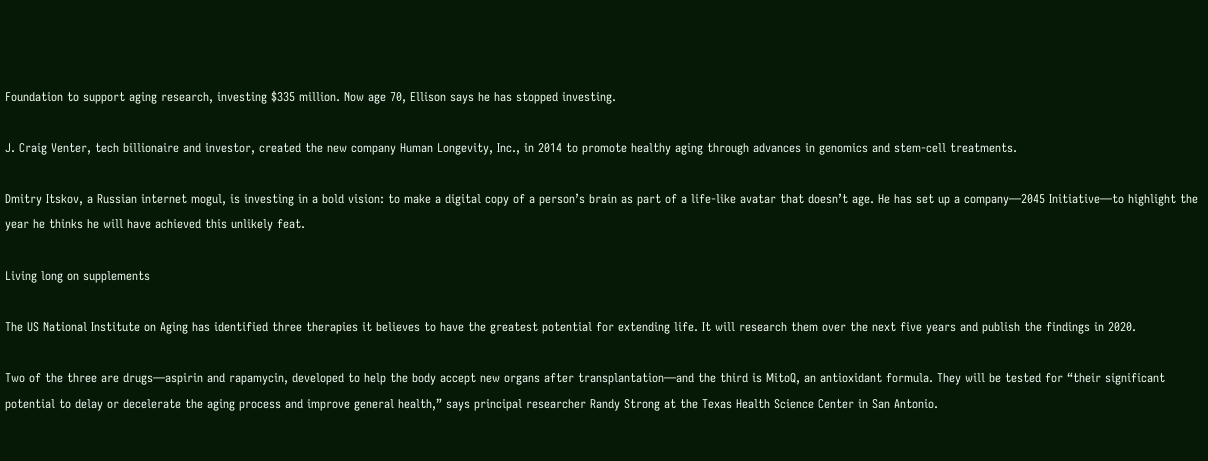Foundation to support aging research, investing $335 million. Now age 70, Ellison says he has stopped investing.

J. Craig Venter, tech billionaire and investor, created the new company Human Longevity, Inc., in 2014 to promote healthy aging through advances in genomics and stem-cell treatments.

Dmitry Itskov, a Russian internet mogul, is investing in a bold vision: to make a digital copy of a person’s brain as part of a life-like avatar that doesn’t age. He has set up a company—2045 Initiative—to highlight the year he thinks he will have achieved this unlikely feat.

Living long on supplements

The US National Institute on Aging has identified three therapies it believes to have the greatest potential for extending life. It will research them over the next five years and publish the findings in 2020.

Two of the three are drugs—aspirin and rapamycin, developed to help the body accept new organs after transplantation—and the third is MitoQ, an antioxidant formula. They will be tested for “their significant potential to delay or decelerate the aging process and improve general health,” says principal researcher Randy Strong at the Texas Health Science Center in San Antonio.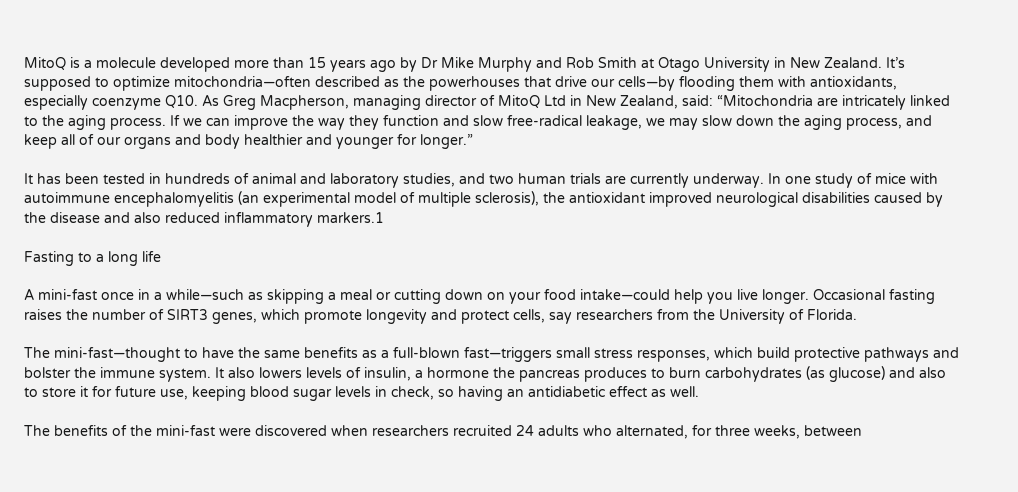MitoQ is a molecule developed more than 15 years ago by Dr Mike Murphy and Rob Smith at Otago University in New Zealand. It’s supposed to optimize mitochondria—often described as the powerhouses that drive our cells—by flooding them with antioxidants, especially coenzyme Q10. As Greg Macpherson, managing director of MitoQ Ltd in New Zealand, said: “Mitochondria are intricately linked to the aging process. If we can improve the way they function and slow free-radical leakage, we may slow down the aging process, and keep all of our organs and body healthier and younger for longer.”

It has been tested in hundreds of animal and laboratory studies, and two human trials are currently underway. In one study of mice with autoimmune encephalomyelitis (an experimental model of multiple sclerosis), the antioxidant improved neurological disabilities caused by the disease and also reduced inflammatory markers.1

Fasting to a long life

A mini-fast once in a while—such as skipping a meal or cutting down on your food intake—could help you live longer. Occasional fasting raises the number of SIRT3 genes, which promote longevity and protect cells, say researchers from the University of Florida.

The mini-fast—thought to have the same benefits as a full-blown fast—triggers small stress responses, which build protective pathways and bolster the immune system. It also lowers levels of insulin, a hormone the pancreas produces to burn carbohydrates (as glucose) and also to store it for future use, keeping blood sugar levels in check, so having an antidiabetic effect as well.

The benefits of the mini-fast were discovered when researchers recruited 24 adults who alternated, for three weeks, between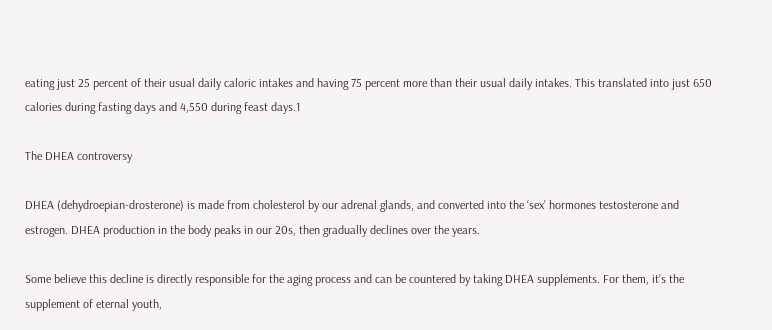eating just 25 percent of their usual daily caloric intakes and having 75 percent more than their usual daily intakes. This translated into just 650 calories during fasting days and 4,550 during feast days.1

The DHEA controversy

DHEA (dehydroepian-drosterone) is made from cholesterol by our adrenal glands, and converted into the ‘sex’ hormones testosterone and estrogen. DHEA production in the body peaks in our 20s, then gradually declines over the years.

Some believe this decline is directly responsible for the aging process and can be countered by taking DHEA supplements. For them, it’s the supplement of eternal youth,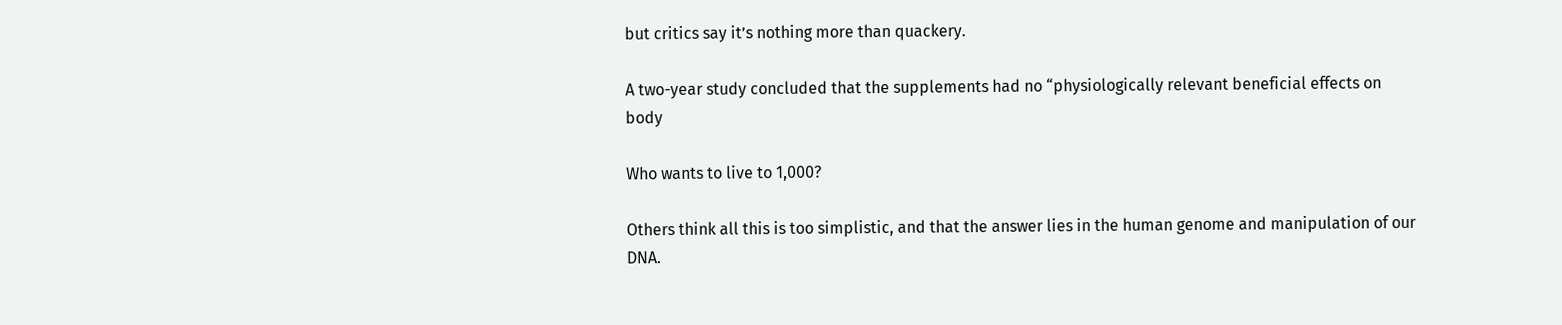but critics say it’s nothing more than quackery.

A two-year study concluded that the supplements had no “physiologically relevant beneficial effects on body

Who wants to live to 1,000?

Others think all this is too simplistic, and that the answer lies in the human genome and manipulation of our DNA.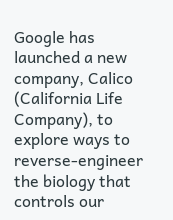Google has launched a new company, Calico (California Life Company), to explore ways to reverse-engineer the biology that controls our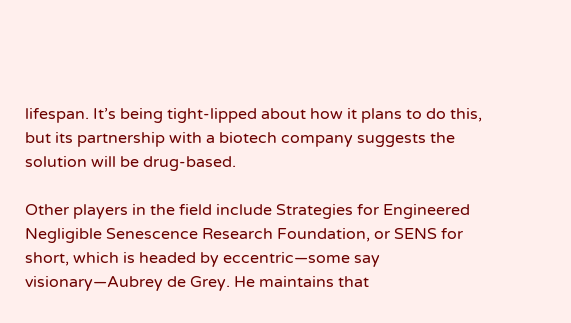lifespan. It’s being tight-lipped about how it plans to do this, but its partnership with a biotech company suggests the solution will be drug-based.

Other players in the field include Strategies for Engineered Negligible Senescence Research Foundation, or SENS for short, which is headed by eccentric—some say visionary—Aubrey de Grey. He maintains that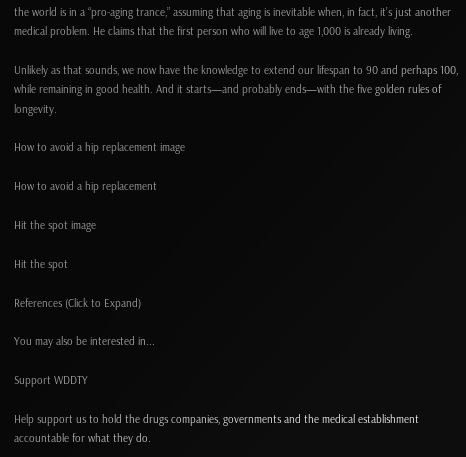the world is in a “pro-aging trance,” assuming that aging is inevitable when, in fact, it’s just another medical problem. He claims that the first person who will live to age 1,000 is already living.

Unlikely as that sounds, we now have the knowledge to extend our lifespan to 90 and perhaps 100, while remaining in good health. And it starts—and probably ends—with the five golden rules of longevity.

How to avoid a hip replacement image

How to avoid a hip replacement

Hit the spot image

Hit the spot

References (Click to Expand)

You may also be interested in...

Support WDDTY

Help support us to hold the drugs companies, governments and the medical establishment accountable for what they do.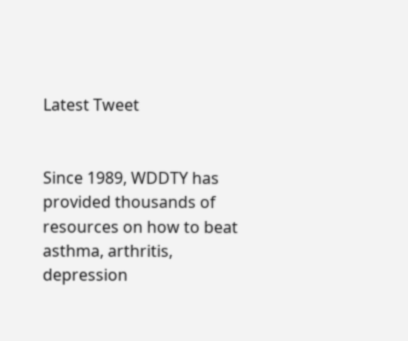Latest Tweet


Since 1989, WDDTY has provided thousands of resources on how to beat asthma, arthritis, depression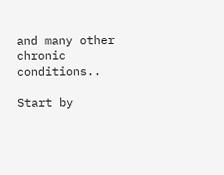and many other chronic conditions..

Start by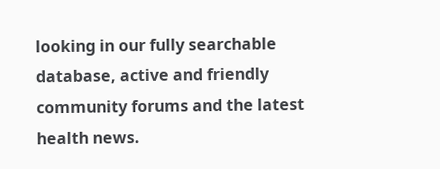looking in our fully searchable database, active and friendly community forums and the latest health news.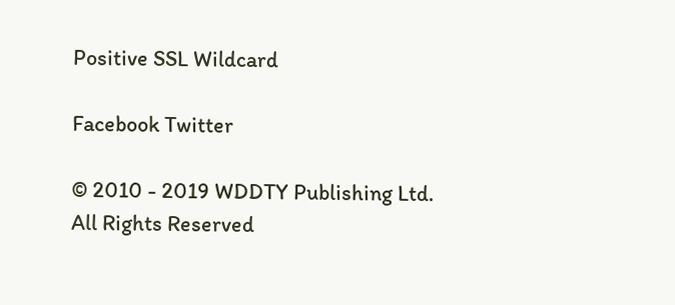Positive SSL Wildcard

Facebook Twitter

© 2010 - 2019 WDDTY Publishing Ltd.
All Rights Reserved